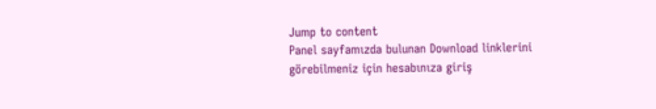Jump to content
Panel sayfamızda bulunan Download linklerini görebilmeniz için hesabınıza giriş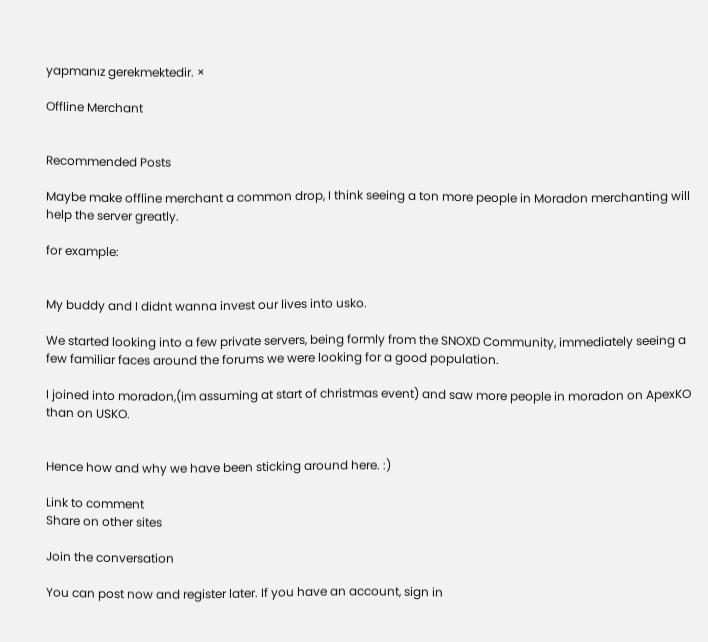yapmanız gerekmektedir. ×

Offline Merchant


Recommended Posts

Maybe make offline merchant a common drop, I think seeing a ton more people in Moradon merchanting will help the server greatly.

for example:


My buddy and I didnt wanna invest our lives into usko.

We started looking into a few private servers, being formly from the SNOXD Community, immediately seeing a few familiar faces around the forums we were looking for a good population.

I joined into moradon,(im assuming at start of christmas event) and saw more people in moradon on ApexKO than on USKO.


Hence how and why we have been sticking around here. :)

Link to comment
Share on other sites

Join the conversation

You can post now and register later. If you have an account, sign in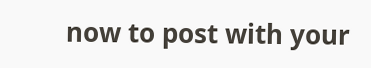now to post with your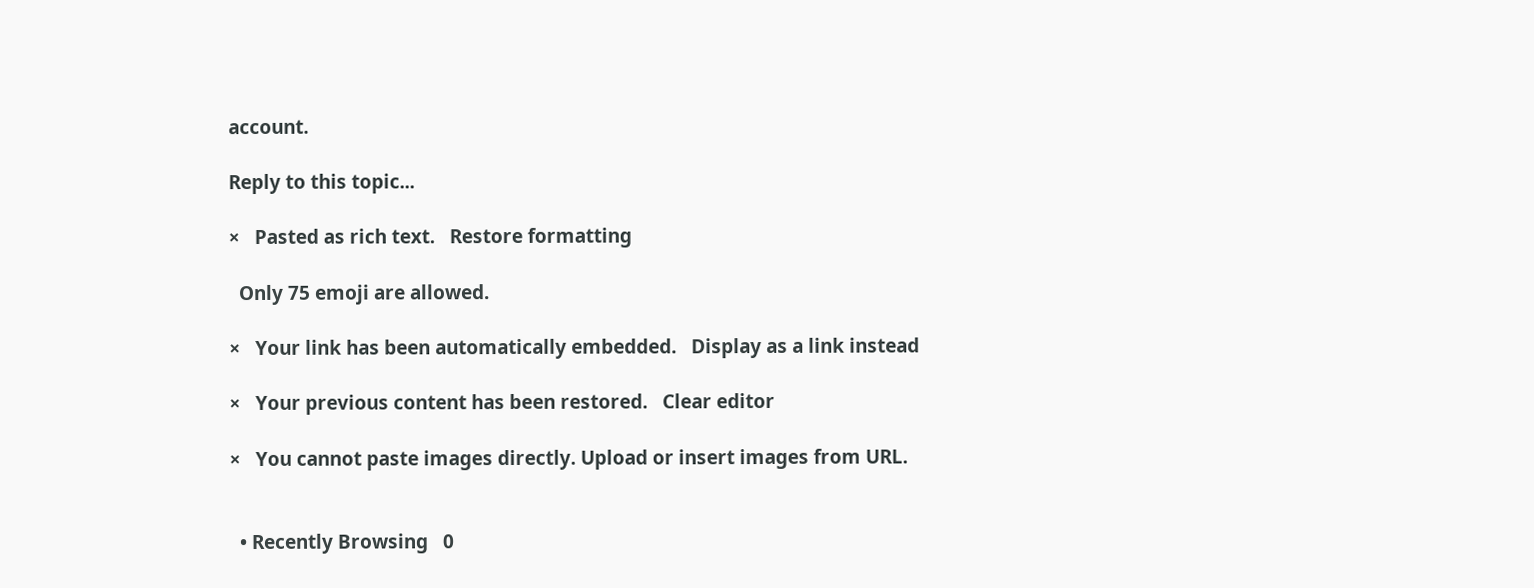account.

Reply to this topic...

×   Pasted as rich text.   Restore formatting

  Only 75 emoji are allowed.

×   Your link has been automatically embedded.   Display as a link instead

×   Your previous content has been restored.   Clear editor

×   You cannot paste images directly. Upload or insert images from URL.


  • Recently Browsing   0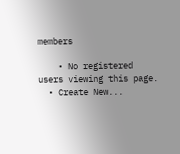members

    • No registered users viewing this page.
  • Create New...